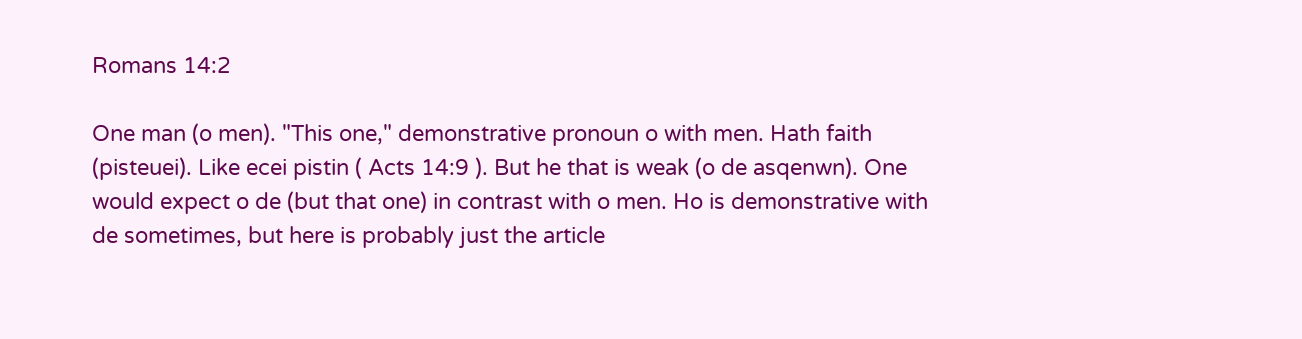Romans 14:2

One man (o men). "This one," demonstrative pronoun o with men. Hath faith (pisteuei). Like ecei pistin ( Acts 14:9 ). But he that is weak (o de asqenwn). One would expect o de (but that one) in contrast with o men. Ho is demonstrative with de sometimes, but here is probably just the article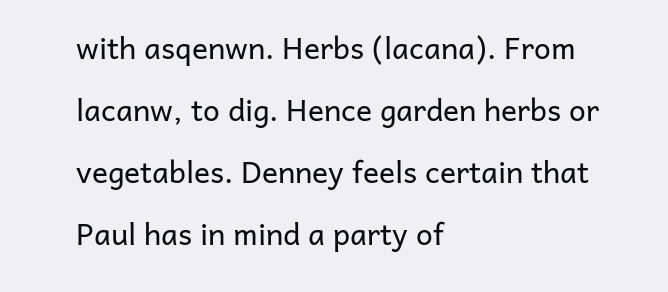with asqenwn. Herbs (lacana). From lacanw, to dig. Hence garden herbs or vegetables. Denney feels certain that Paul has in mind a party of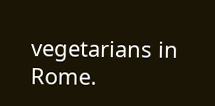vegetarians in Rome.